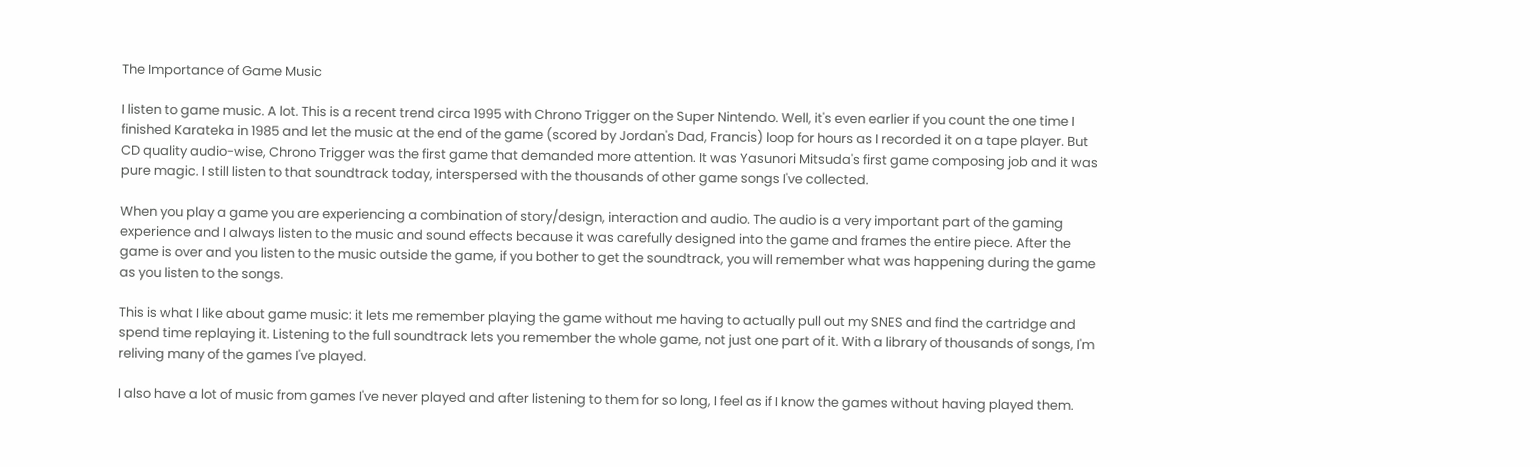The Importance of Game Music

I listen to game music. A lot. This is a recent trend circa 1995 with Chrono Trigger on the Super Nintendo. Well, it's even earlier if you count the one time I finished Karateka in 1985 and let the music at the end of the game (scored by Jordan's Dad, Francis) loop for hours as I recorded it on a tape player. But CD quality audio-wise, Chrono Trigger was the first game that demanded more attention. It was Yasunori Mitsuda's first game composing job and it was pure magic. I still listen to that soundtrack today, interspersed with the thousands of other game songs I've collected.

When you play a game you are experiencing a combination of story/design, interaction and audio. The audio is a very important part of the gaming experience and I always listen to the music and sound effects because it was carefully designed into the game and frames the entire piece. After the game is over and you listen to the music outside the game, if you bother to get the soundtrack, you will remember what was happening during the game as you listen to the songs.

This is what I like about game music: it lets me remember playing the game without me having to actually pull out my SNES and find the cartridge and spend time replaying it. Listening to the full soundtrack lets you remember the whole game, not just one part of it. With a library of thousands of songs, I'm reliving many of the games I've played.

I also have a lot of music from games I've never played and after listening to them for so long, I feel as if I know the games without having played them.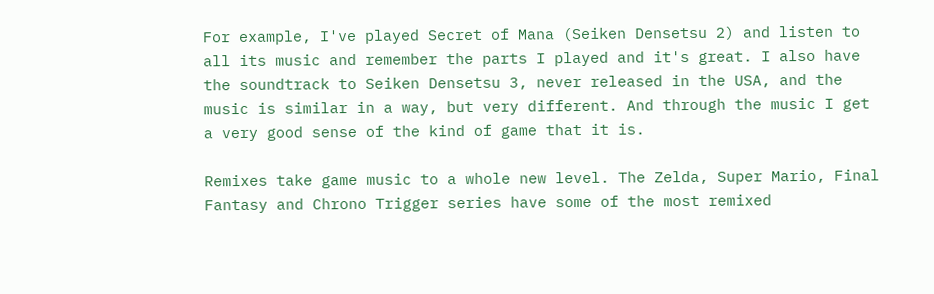For example, I've played Secret of Mana (Seiken Densetsu 2) and listen to all its music and remember the parts I played and it's great. I also have the soundtrack to Seiken Densetsu 3, never released in the USA, and the music is similar in a way, but very different. And through the music I get a very good sense of the kind of game that it is.

Remixes take game music to a whole new level. The Zelda, Super Mario, Final Fantasy and Chrono Trigger series have some of the most remixed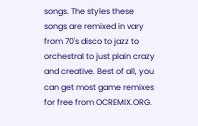songs. The styles these songs are remixed in vary from 70's disco to jazz to orchestral to just plain crazy and creative. Best of all, you can get most game remixes for free from OCREMIX.ORG.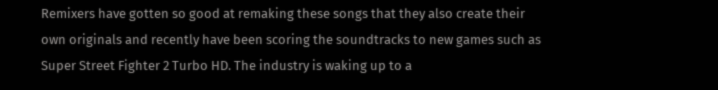Remixers have gotten so good at remaking these songs that they also create their own originals and recently have been scoring the soundtracks to new games such as Super Street Fighter 2 Turbo HD. The industry is waking up to a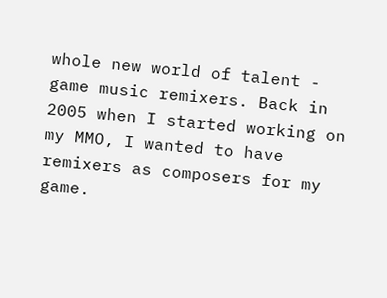whole new world of talent - game music remixers. Back in 2005 when I started working on my MMO, I wanted to have remixers as composers for my game.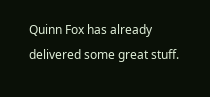Quinn Fox has already delivered some great stuff.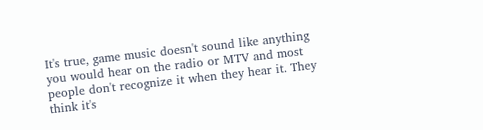It's true, game music doesn't sound like anything you would hear on the radio or MTV and most people don't recognize it when they hear it. They think it's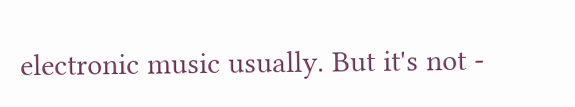electronic music usually. But it's not -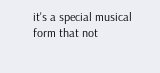it's a special musical form that not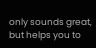only sounds great, but helps you to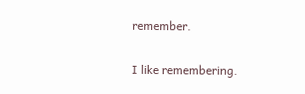remember.

I like remembering.